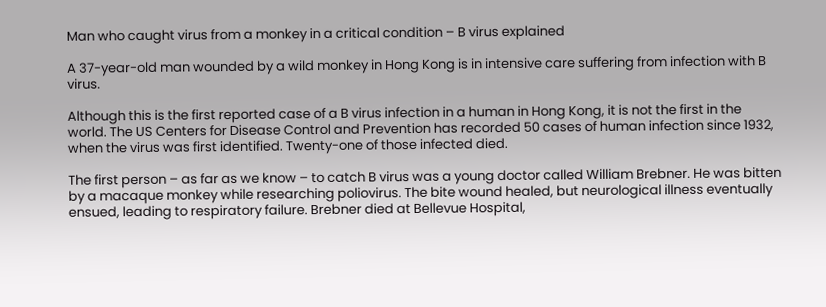Man who caught virus from a monkey in a critical condition – B virus explained

A 37-year-old man wounded by a wild monkey in Hong Kong is in intensive care suffering from infection with B virus.

Although this is the first reported case of a B virus infection in a human in Hong Kong, it is not the first in the world. The US Centers for Disease Control and Prevention has recorded 50 cases of human infection since 1932, when the virus was first identified. Twenty-one of those infected died.

The first person – as far as we know – to catch B virus was a young doctor called William Brebner. He was bitten by a macaque monkey while researching poliovirus. The bite wound healed, but neurological illness eventually ensued, leading to respiratory failure. Brebner died at Bellevue Hospital,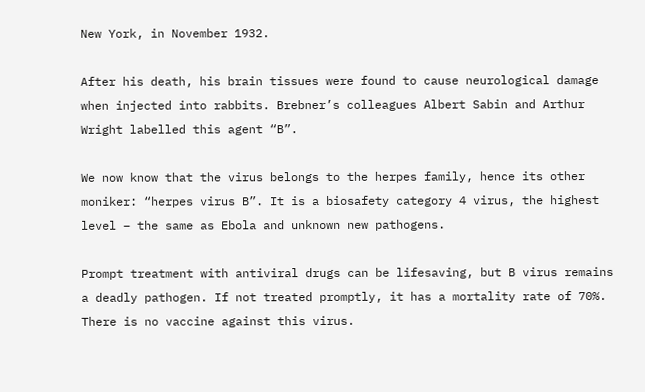New York, in November 1932.

After his death, his brain tissues were found to cause neurological damage when injected into rabbits. Brebner’s colleagues Albert Sabin and Arthur Wright labelled this agent “B”.

We now know that the virus belongs to the herpes family, hence its other moniker: “herpes virus B”. It is a biosafety category 4 virus, the highest level – the same as Ebola and unknown new pathogens.

Prompt treatment with antiviral drugs can be lifesaving, but B virus remains a deadly pathogen. If not treated promptly, it has a mortality rate of 70%. There is no vaccine against this virus.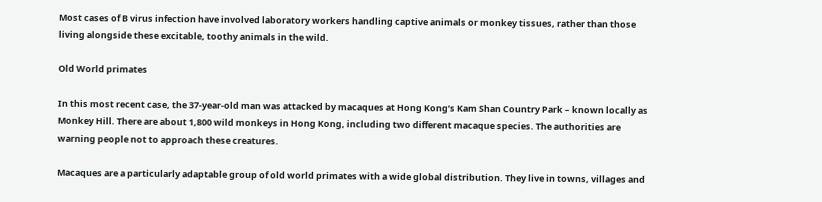Most cases of B virus infection have involved laboratory workers handling captive animals or monkey tissues, rather than those living alongside these excitable, toothy animals in the wild.

Old World primates

In this most recent case, the 37-year-old man was attacked by macaques at Hong Kong’s Kam Shan Country Park – known locally as Monkey Hill. There are about 1,800 wild monkeys in Hong Kong, including two different macaque species. The authorities are warning people not to approach these creatures.

Macaques are a particularly adaptable group of old world primates with a wide global distribution. They live in towns, villages and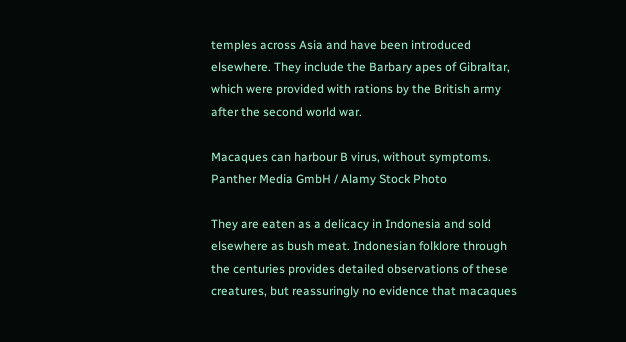temples across Asia and have been introduced elsewhere. They include the Barbary apes of Gibraltar, which were provided with rations by the British army after the second world war.

Macaques can harbour B virus, without symptoms.
Panther Media GmbH / Alamy Stock Photo

They are eaten as a delicacy in Indonesia and sold elsewhere as bush meat. Indonesian folklore through the centuries provides detailed observations of these creatures, but reassuringly no evidence that macaques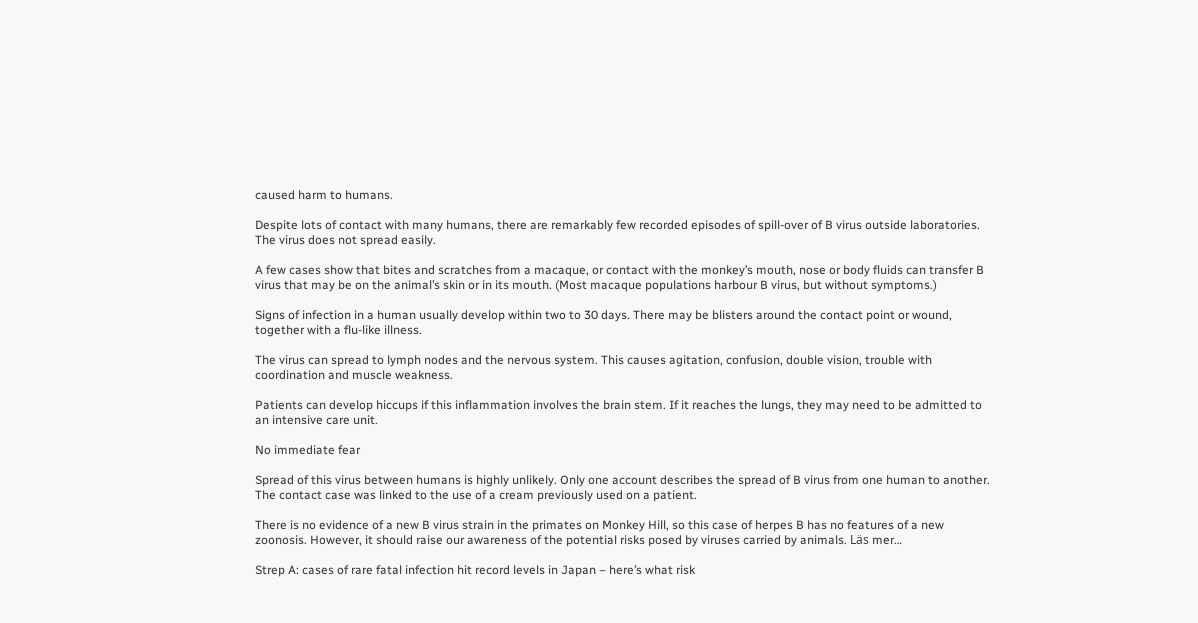caused harm to humans.

Despite lots of contact with many humans, there are remarkably few recorded episodes of spill-over of B virus outside laboratories. The virus does not spread easily.

A few cases show that bites and scratches from a macaque, or contact with the monkey’s mouth, nose or body fluids can transfer B virus that may be on the animal’s skin or in its mouth. (Most macaque populations harbour B virus, but without symptoms.)

Signs of infection in a human usually develop within two to 30 days. There may be blisters around the contact point or wound, together with a flu-like illness.

The virus can spread to lymph nodes and the nervous system. This causes agitation, confusion, double vision, trouble with coordination and muscle weakness.

Patients can develop hiccups if this inflammation involves the brain stem. If it reaches the lungs, they may need to be admitted to an intensive care unit.

No immediate fear

Spread of this virus between humans is highly unlikely. Only one account describes the spread of B virus from one human to another. The contact case was linked to the use of a cream previously used on a patient.

There is no evidence of a new B virus strain in the primates on Monkey Hill, so this case of herpes B has no features of a new zoonosis. However, it should raise our awareness of the potential risks posed by viruses carried by animals. Läs mer…

Strep A: cases of rare fatal infection hit record levels in Japan – here’s what risk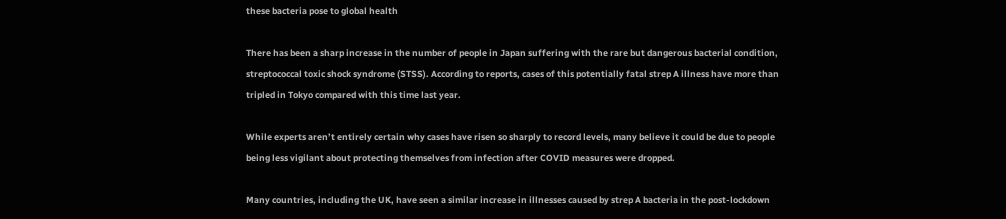these bacteria pose to global health

There has been a sharp increase in the number of people in Japan suffering with the rare but dangerous bacterial condition, streptococcal toxic shock syndrome (STSS). According to reports, cases of this potentially fatal strep A illness have more than tripled in Tokyo compared with this time last year.

While experts aren’t entirely certain why cases have risen so sharply to record levels, many believe it could be due to people being less vigilant about protecting themselves from infection after COVID measures were dropped.

Many countries, including the UK, have seen a similar increase in illnesses caused by strep A bacteria in the post-lockdown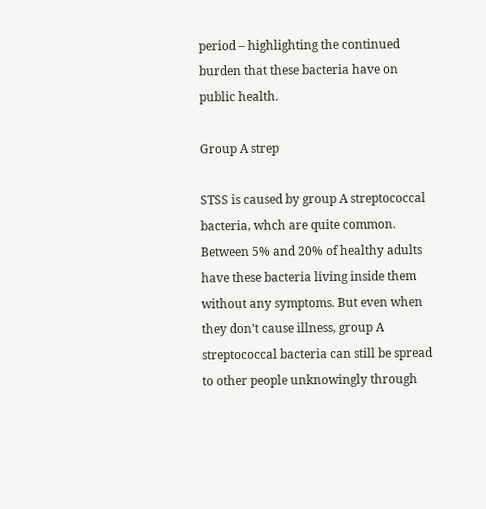period – highlighting the continued burden that these bacteria have on public health.

Group A strep

STSS is caused by group A streptococcal bacteria, whch are quite common. Between 5% and 20% of healthy adults have these bacteria living inside them without any symptoms. But even when they don’t cause illness, group A streptococcal bacteria can still be spread to other people unknowingly through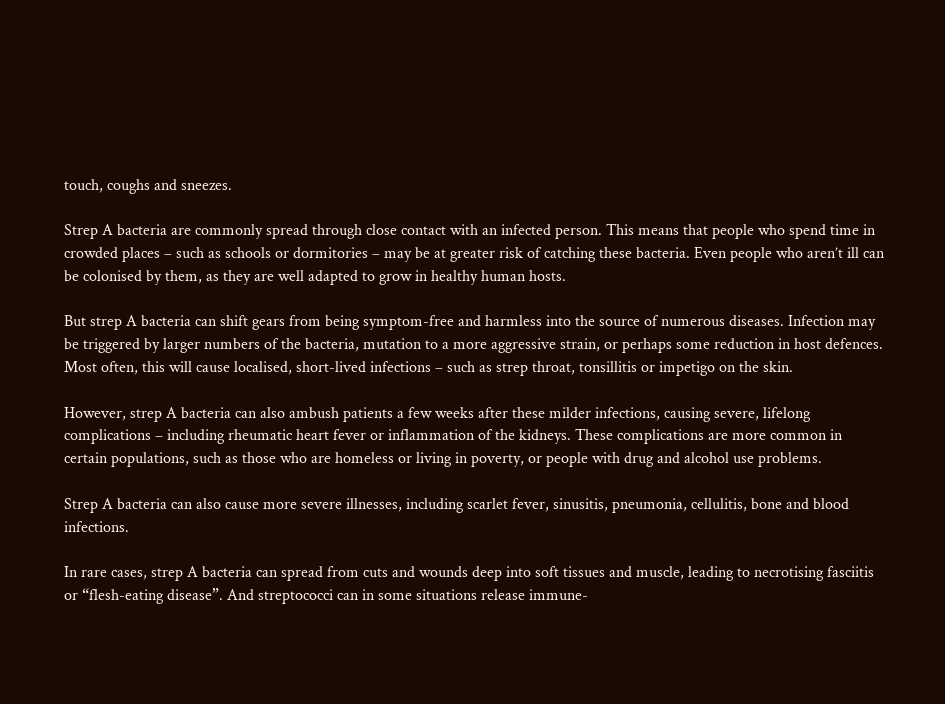touch, coughs and sneezes.

Strep A bacteria are commonly spread through close contact with an infected person. This means that people who spend time in crowded places – such as schools or dormitories – may be at greater risk of catching these bacteria. Even people who aren’t ill can be colonised by them, as they are well adapted to grow in healthy human hosts.

But strep A bacteria can shift gears from being symptom-free and harmless into the source of numerous diseases. Infection may be triggered by larger numbers of the bacteria, mutation to a more aggressive strain, or perhaps some reduction in host defences. Most often, this will cause localised, short-lived infections – such as strep throat, tonsillitis or impetigo on the skin.

However, strep A bacteria can also ambush patients a few weeks after these milder infections, causing severe, lifelong complications – including rheumatic heart fever or inflammation of the kidneys. These complications are more common in certain populations, such as those who are homeless or living in poverty, or people with drug and alcohol use problems.

Strep A bacteria can also cause more severe illnesses, including scarlet fever, sinusitis, pneumonia, cellulitis, bone and blood infections.

In rare cases, strep A bacteria can spread from cuts and wounds deep into soft tissues and muscle, leading to necrotising fasciitis or “flesh-eating disease”. And streptococci can in some situations release immune-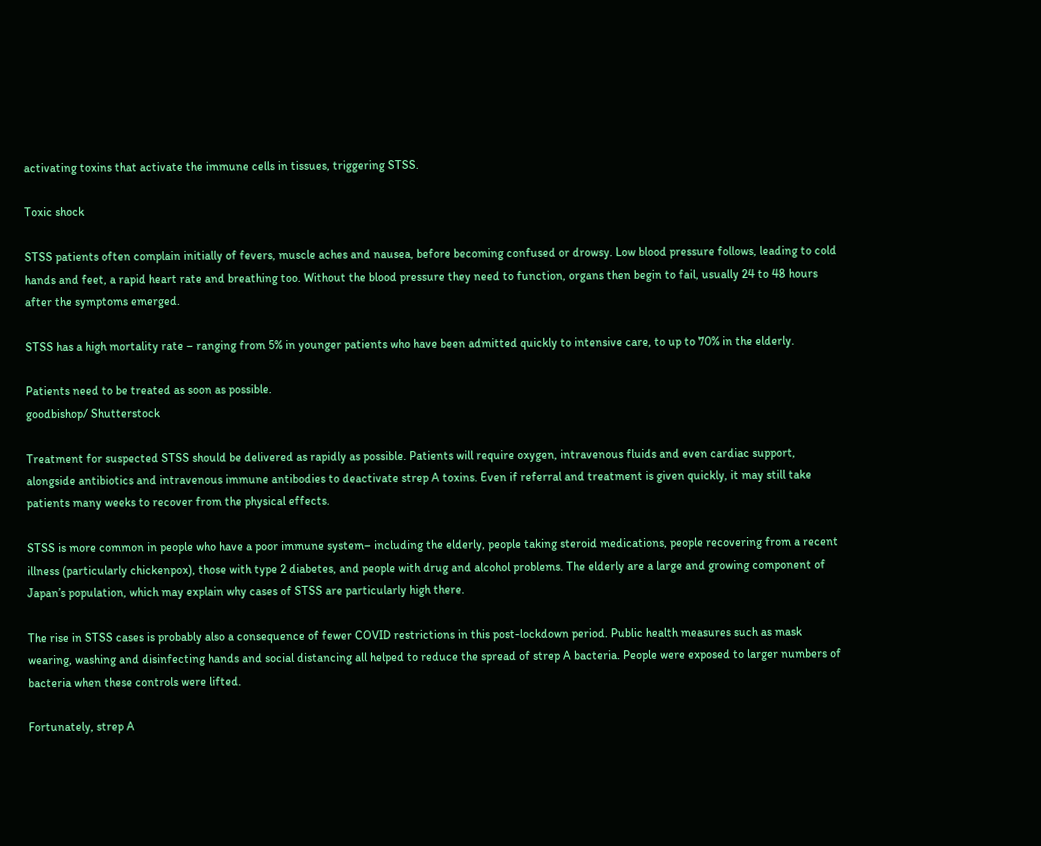activating toxins that activate the immune cells in tissues, triggering STSS.

Toxic shock

STSS patients often complain initially of fevers, muscle aches and nausea, before becoming confused or drowsy. Low blood pressure follows, leading to cold hands and feet, a rapid heart rate and breathing too. Without the blood pressure they need to function, organs then begin to fail, usually 24 to 48 hours after the symptoms emerged.

STSS has a high mortality rate – ranging from 5% in younger patients who have been admitted quickly to intensive care, to up to 70% in the elderly.

Patients need to be treated as soon as possible.
goodbishop/ Shutterstock

Treatment for suspected STSS should be delivered as rapidly as possible. Patients will require oxygen, intravenous fluids and even cardiac support, alongside antibiotics and intravenous immune antibodies to deactivate strep A toxins. Even if referral and treatment is given quickly, it may still take patients many weeks to recover from the physical effects.

STSS is more common in people who have a poor immune system– including the elderly, people taking steroid medications, people recovering from a recent illness (particularly chickenpox), those with type 2 diabetes, and people with drug and alcohol problems. The elderly are a large and growing component of Japan’s population, which may explain why cases of STSS are particularly high there.

The rise in STSS cases is probably also a consequence of fewer COVID restrictions in this post-lockdown period. Public health measures such as mask wearing, washing and disinfecting hands and social distancing all helped to reduce the spread of strep A bacteria. People were exposed to larger numbers of bacteria when these controls were lifted.

Fortunately, strep A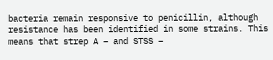bacteria remain responsive to penicillin, although resistance has been identified in some strains. This means that strep A – and STSS –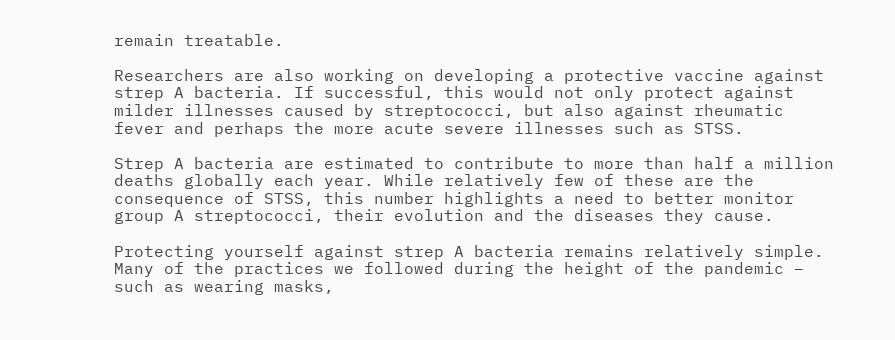remain treatable.

Researchers are also working on developing a protective vaccine against strep A bacteria. If successful, this would not only protect against milder illnesses caused by streptococci, but also against rheumatic fever and perhaps the more acute severe illnesses such as STSS.

Strep A bacteria are estimated to contribute to more than half a million deaths globally each year. While relatively few of these are the consequence of STSS, this number highlights a need to better monitor group A streptococci, their evolution and the diseases they cause.

Protecting yourself against strep A bacteria remains relatively simple. Many of the practices we followed during the height of the pandemic – such as wearing masks,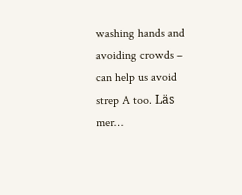washing hands and avoiding crowds – can help us avoid strep A too. Läs mer…